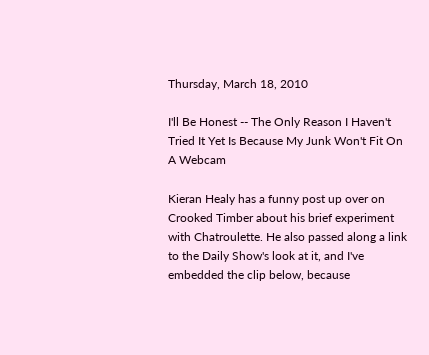Thursday, March 18, 2010

I'll Be Honest -- The Only Reason I Haven't Tried It Yet Is Because My Junk Won't Fit On A Webcam

Kieran Healy has a funny post up over on Crooked Timber about his brief experiment with Chatroulette. He also passed along a link to the Daily Show's look at it, and I've embedded the clip below, because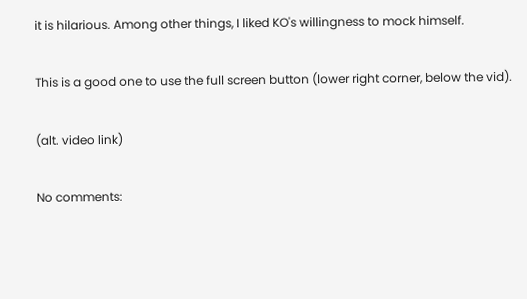it is hilarious. Among other things, I liked KO's willingness to mock himself.

This is a good one to use the full screen button (lower right corner, below the vid).

(alt. video link)

No comments: